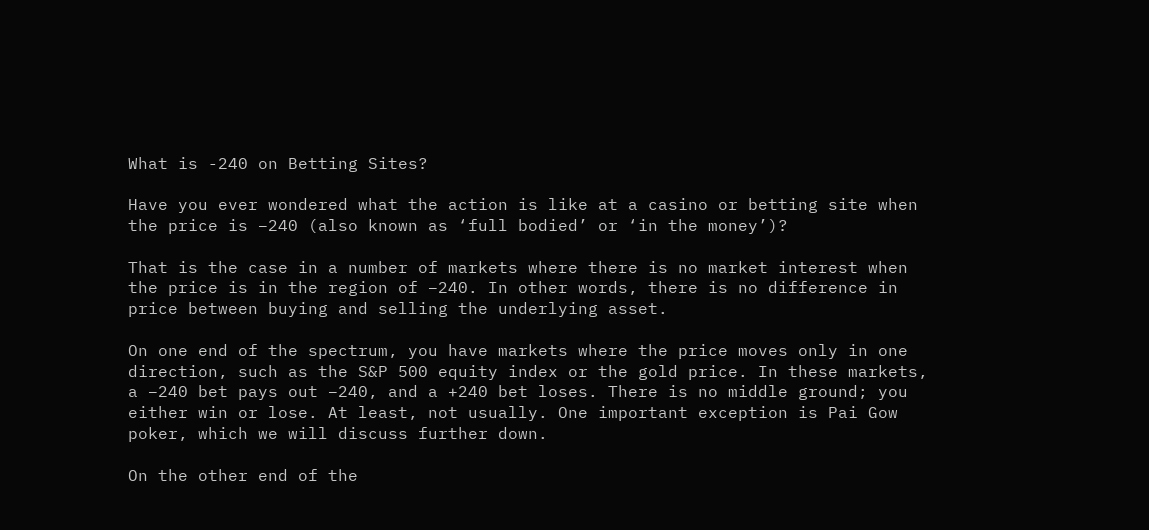What is -240 on Betting Sites?

Have you ever wondered what the action is like at a casino or betting site when the price is −240 (also known as ‘full bodied’ or ‘in the money’)?

That is the case in a number of markets where there is no market interest when the price is in the region of −240. In other words, there is no difference in price between buying and selling the underlying asset.

On one end of the spectrum, you have markets where the price moves only in one direction, such as the S&P 500 equity index or the gold price. In these markets, a −240 bet pays out −240, and a +240 bet loses. There is no middle ground; you either win or lose. At least, not usually. One important exception is Pai Gow poker, which we will discuss further down.

On the other end of the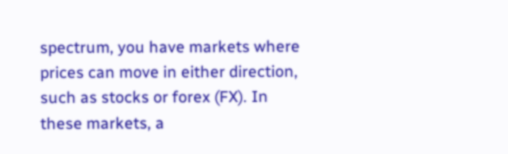spectrum, you have markets where prices can move in either direction, such as stocks or forex (FX). In these markets, a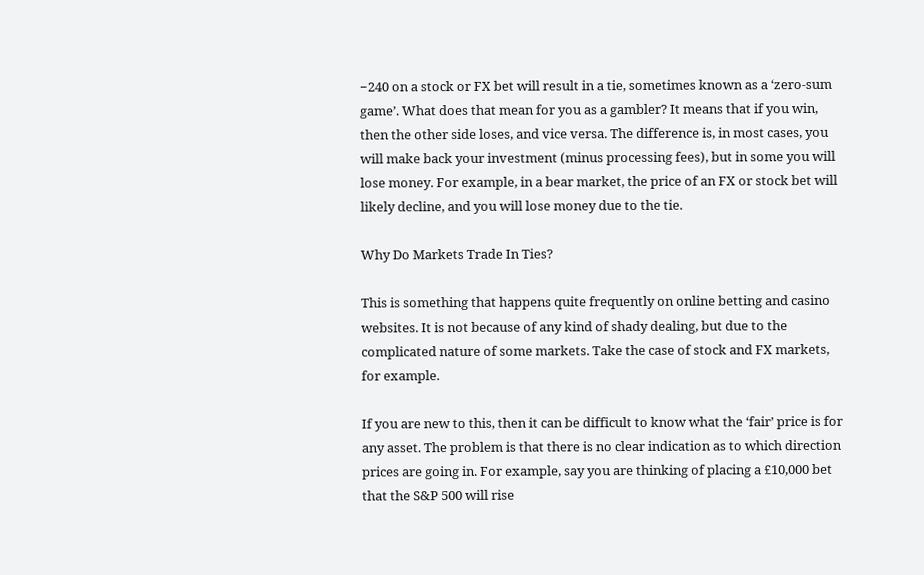−240 on a stock or FX bet will result in a tie, sometimes known as a ‘zero-sum game’. What does that mean for you as a gambler? It means that if you win, then the other side loses, and vice versa. The difference is, in most cases, you will make back your investment (minus processing fees), but in some you will lose money. For example, in a bear market, the price of an FX or stock bet will likely decline, and you will lose money due to the tie.

Why Do Markets Trade In Ties?

This is something that happens quite frequently on online betting and casino websites. It is not because of any kind of shady dealing, but due to the complicated nature of some markets. Take the case of stock and FX markets, for example.

If you are new to this, then it can be difficult to know what the ‘fair’ price is for any asset. The problem is that there is no clear indication as to which direction prices are going in. For example, say you are thinking of placing a £10,000 bet that the S&P 500 will rise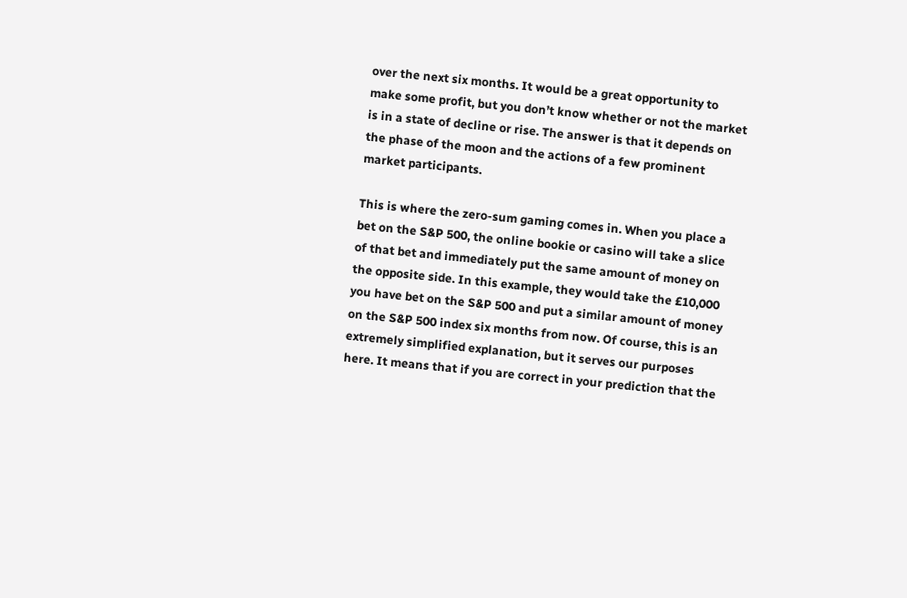over the next six months. It would be a great opportunity to make some profit, but you don’t know whether or not the market is in a state of decline or rise. The answer is that it depends on the phase of the moon and the actions of a few prominent market participants.

This is where the zero-sum gaming comes in. When you place a bet on the S&P 500, the online bookie or casino will take a slice of that bet and immediately put the same amount of money on the opposite side. In this example, they would take the £10,000 you have bet on the S&P 500 and put a similar amount of money on the S&P 500 index six months from now. Of course, this is an extremely simplified explanation, but it serves our purposes here. It means that if you are correct in your prediction that the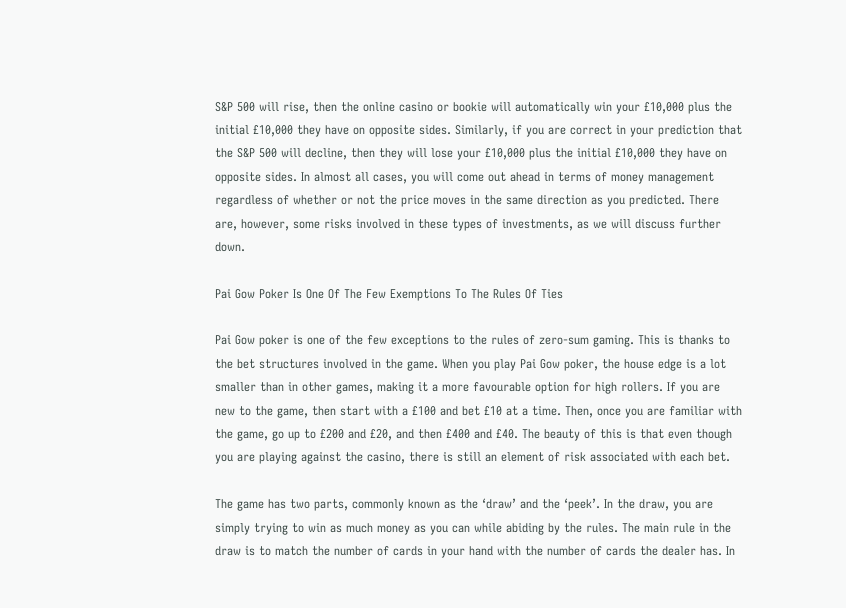S&P 500 will rise, then the online casino or bookie will automatically win your £10,000 plus the initial £10,000 they have on opposite sides. Similarly, if you are correct in your prediction that the S&P 500 will decline, then they will lose your £10,000 plus the initial £10,000 they have on opposite sides. In almost all cases, you will come out ahead in terms of money management regardless of whether or not the price moves in the same direction as you predicted. There are, however, some risks involved in these types of investments, as we will discuss further down.

Pai Gow Poker Is One Of The Few Exemptions To The Rules Of Ties

Pai Gow poker is one of the few exceptions to the rules of zero-sum gaming. This is thanks to the bet structures involved in the game. When you play Pai Gow poker, the house edge is a lot smaller than in other games, making it a more favourable option for high rollers. If you are new to the game, then start with a £100 and bet £10 at a time. Then, once you are familiar with the game, go up to £200 and £20, and then £400 and £40. The beauty of this is that even though you are playing against the casino, there is still an element of risk associated with each bet.

The game has two parts, commonly known as the ‘draw’ and the ‘peek’. In the draw, you are simply trying to win as much money as you can while abiding by the rules. The main rule in the draw is to match the number of cards in your hand with the number of cards the dealer has. In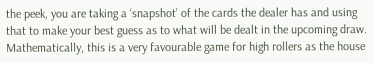the peek, you are taking a ‘snapshot’ of the cards the dealer has and using that to make your best guess as to what will be dealt in the upcoming draw. Mathematically, this is a very favourable game for high rollers as the house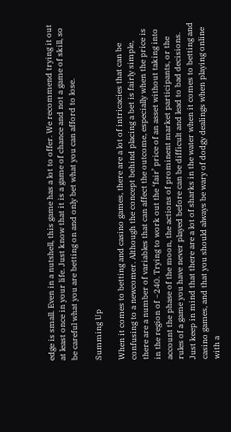edge is small. Even in a nutshell, this game has a lot to offer. We recommend trying it out at least once in your life. Just know that it is a game of chance and not a game of skill, so be careful what you are betting on and only bet what you can afford to lose.

Summing Up

When it comes to betting and casino games, there are a lot of intricacies that can be confusing to a newcomer. Although the concept behind placing a bet is fairly simple, there are a number of variables that can affect the outcome, especially when the price is in the region of −240. Trying to work out the ‘fair’ price of an asset without taking into account the phase of the moon, the actions of prominent market participants, or the rules of a game you have never played before can be difficult and lead to bad decisions. Just keep in mind that there are a lot of sharks in the water when it comes to betting and casino games, and that you should always be wary of dodgy dealings when playing online with a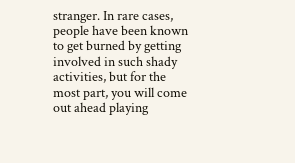stranger. In rare cases, people have been known to get burned by getting involved in such shady activities, but for the most part, you will come out ahead playing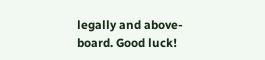legally and above-board. Good luck!